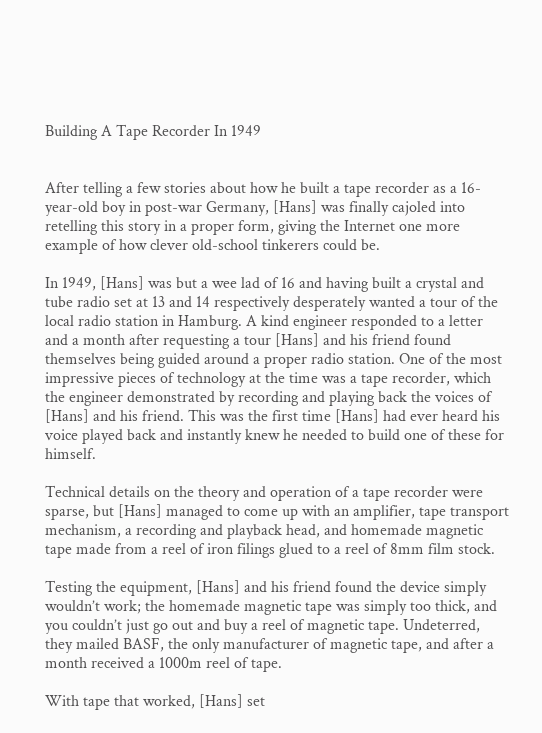Building A Tape Recorder In 1949


After telling a few stories about how he built a tape recorder as a 16-year-old boy in post-war Germany, [Hans] was finally cajoled into retelling this story in a proper form, giving the Internet one more example of how clever old-school tinkerers could be.

In 1949, [Hans] was but a wee lad of 16 and having built a crystal and tube radio set at 13 and 14 respectively desperately wanted a tour of the local radio station in Hamburg. A kind engineer responded to a letter and a month after requesting a tour [Hans] and his friend found themselves being guided around a proper radio station. One of the most impressive pieces of technology at the time was a tape recorder, which the engineer demonstrated by recording and playing back the voices of [Hans] and his friend. This was the first time [Hans] had ever heard his voice played back and instantly knew he needed to build one of these for himself.

Technical details on the theory and operation of a tape recorder were sparse, but [Hans] managed to come up with an amplifier, tape transport mechanism, a recording and playback head, and homemade magnetic tape made from a reel of iron filings glued to a reel of 8mm film stock.

Testing the equipment, [Hans] and his friend found the device simply wouldn’t work; the homemade magnetic tape was simply too thick, and you couldn’t just go out and buy a reel of magnetic tape. Undeterred, they mailed BASF, the only manufacturer of magnetic tape, and after a month received a 1000m reel of tape.

With tape that worked, [Hans] set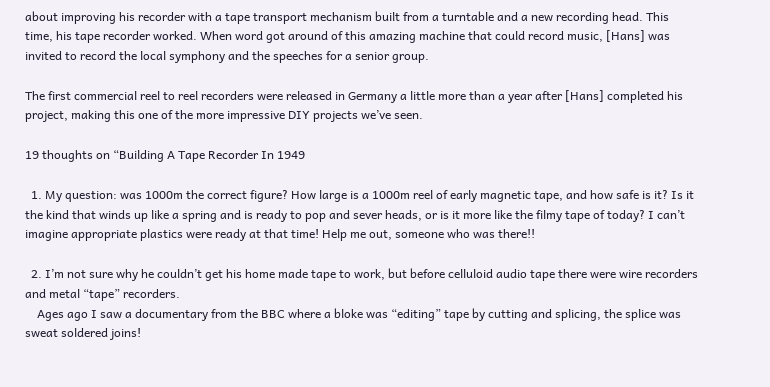about improving his recorder with a tape transport mechanism built from a turntable and a new recording head. This time, his tape recorder worked. When word got around of this amazing machine that could record music, [Hans] was invited to record the local symphony and the speeches for a senior group.

The first commercial reel to reel recorders were released in Germany a little more than a year after [Hans] completed his project, making this one of the more impressive DIY projects we’ve seen.

19 thoughts on “Building A Tape Recorder In 1949

  1. My question: was 1000m the correct figure? How large is a 1000m reel of early magnetic tape, and how safe is it? Is it the kind that winds up like a spring and is ready to pop and sever heads, or is it more like the filmy tape of today? I can’t imagine appropriate plastics were ready at that time! Help me out, someone who was there!!

  2. I’m not sure why he couldn’t get his home made tape to work, but before celluloid audio tape there were wire recorders and metal “tape” recorders.
    Ages ago I saw a documentary from the BBC where a bloke was “editing” tape by cutting and splicing, the splice was sweat soldered joins!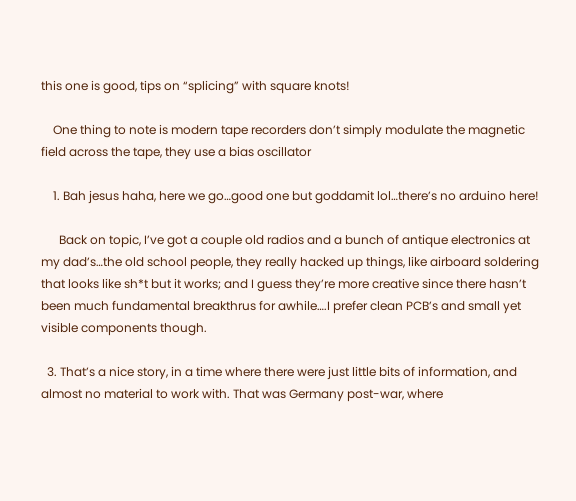this one is good, tips on “splicing” with square knots!

    One thing to note is modern tape recorders don’t simply modulate the magnetic field across the tape, they use a bias oscillator

    1. Bah jesus haha, here we go…good one but goddamit lol…there’s no arduino here!

      Back on topic, I’ve got a couple old radios and a bunch of antique electronics at my dad’s…the old school people, they really hacked up things, like airboard soldering that looks like sh*t but it works; and I guess they’re more creative since there hasn’t been much fundamental breakthrus for awhile….I prefer clean PCB’s and small yet visible components though.

  3. That’s a nice story, in a time where there were just little bits of information, and almost no material to work with. That was Germany post-war, where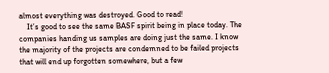almost everything was destroyed. Good to read!
    It’s good to see the same BASF spirit being in place today. The companies handing us samples are doing just the same. I know the majority of the projects are condemned to be failed projects that will end up forgotten somewhere, but a few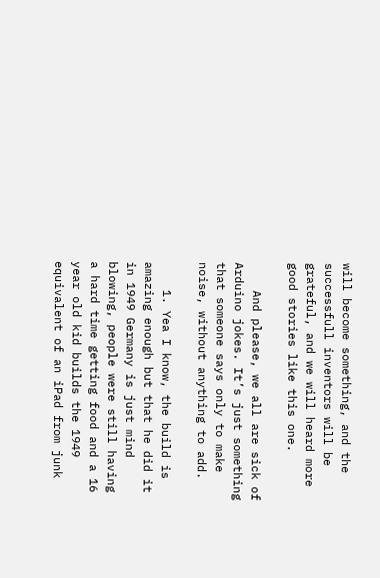will become something, and the successfull inventors will be grateful, and we will heard more good stories like this one.

    And please, we all are sick of Arduino jokes. It’s just something that someone says only to make noise, without anything to add.

    1. Yea I know, the build is amazing enough but that he did it in 1949 Germany is just mind blowing, people were still having a hard time getting food and a 16 year old kid builds the 1949 equivalent of an iPad from junk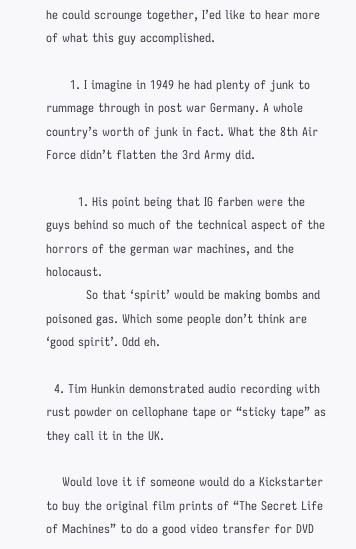he could scrounge together, I’ed like to hear more of what this guy accomplished.

      1. I imagine in 1949 he had plenty of junk to rummage through in post war Germany. A whole country’s worth of junk in fact. What the 8th Air Force didn’t flatten the 3rd Army did.

        1. His point being that IG farben were the guys behind so much of the technical aspect of the horrors of the german war machines, and the holocaust.
          So that ‘spirit’ would be making bombs and poisoned gas. Which some people don’t think are ‘good spirit’. Odd eh.

  4. Tim Hunkin demonstrated audio recording with rust powder on cellophane tape or “sticky tape” as they call it in the UK.

    Would love it if someone would do a Kickstarter to buy the original film prints of “The Secret Life of Machines” to do a good video transfer for DVD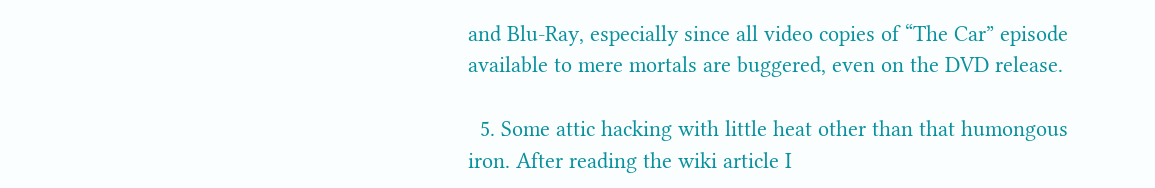and Blu-Ray, especially since all video copies of “The Car” episode available to mere mortals are buggered, even on the DVD release.

  5. Some attic hacking with little heat other than that humongous iron. After reading the wiki article I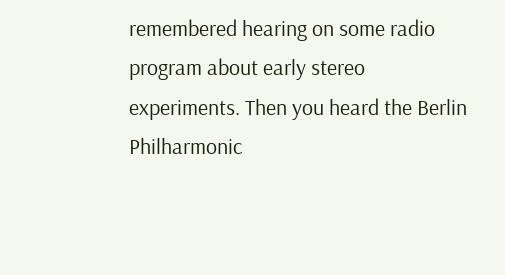remembered hearing on some radio program about early stereo experiments. Then you heard the Berlin Philharmonic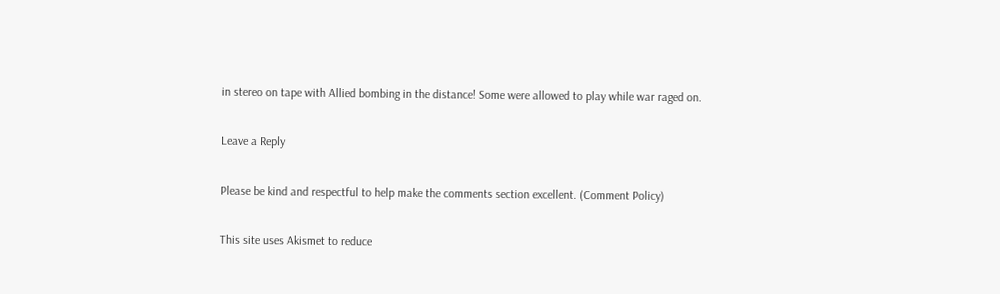in stereo on tape with Allied bombing in the distance! Some were allowed to play while war raged on.

Leave a Reply

Please be kind and respectful to help make the comments section excellent. (Comment Policy)

This site uses Akismet to reduce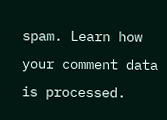spam. Learn how your comment data is processed.